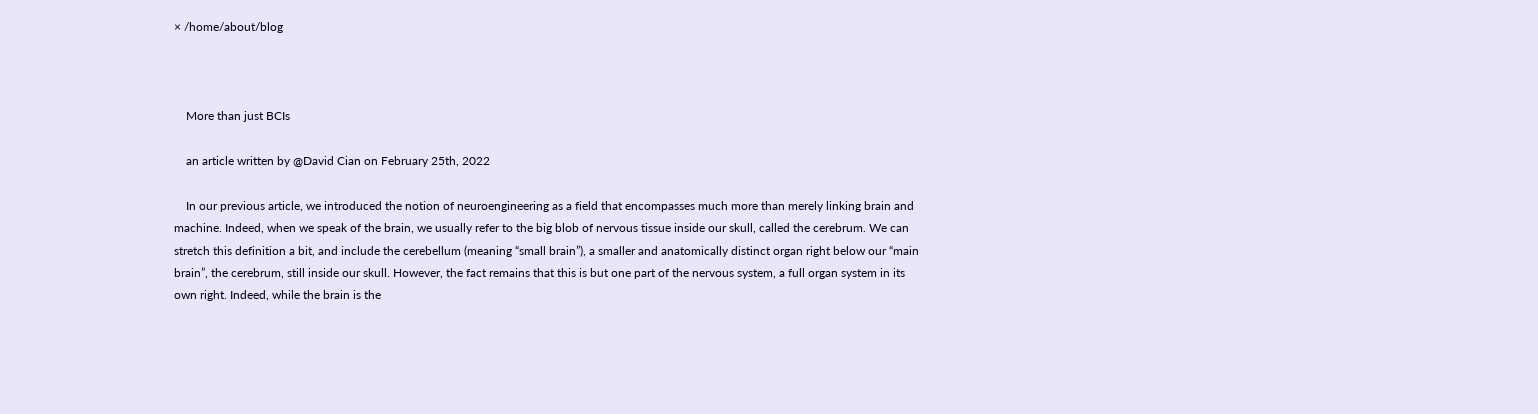× /home/about/blog



    More than just BCIs

    an article written by @David Cian on February 25th, 2022

    In our previous article, we introduced the notion of neuroengineering as a field that encompasses much more than merely linking brain and machine. Indeed, when we speak of the brain, we usually refer to the big blob of nervous tissue inside our skull, called the cerebrum. We can stretch this definition a bit, and include the cerebellum (meaning “small brain”), a smaller and anatomically distinct organ right below our “main brain”, the cerebrum, still inside our skull. However, the fact remains that this is but one part of the nervous system, a full organ system in its own right. Indeed, while the brain is the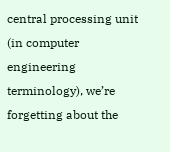central processing unit (in computer engineering terminology), we’re forgetting about the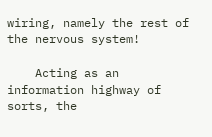wiring, namely the rest of the nervous system!

    Acting as an information highway of sorts, the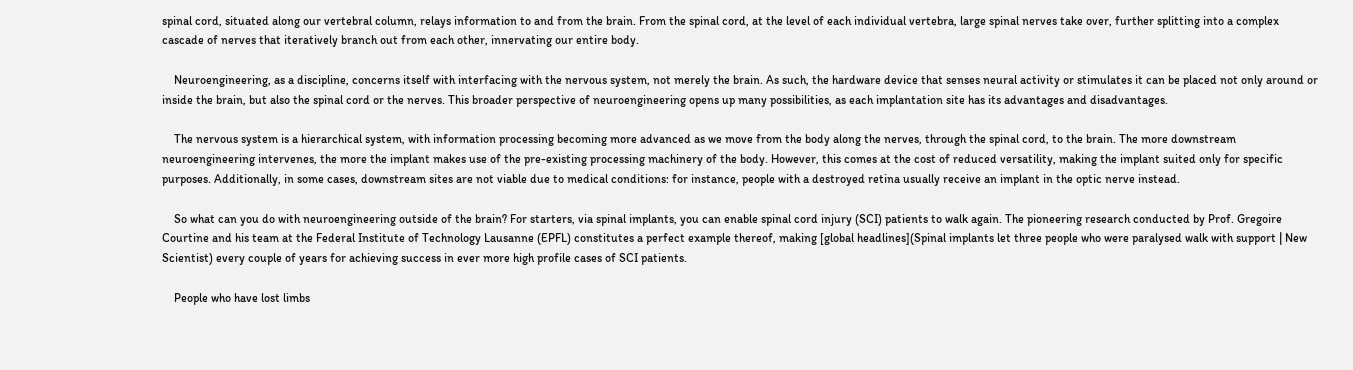spinal cord, situated along our vertebral column, relays information to and from the brain. From the spinal cord, at the level of each individual vertebra, large spinal nerves take over, further splitting into a complex cascade of nerves that iteratively branch out from each other, innervating our entire body.

    Neuroengineering, as a discipline, concerns itself with interfacing with the nervous system, not merely the brain. As such, the hardware device that senses neural activity or stimulates it can be placed not only around or inside the brain, but also the spinal cord or the nerves. This broader perspective of neuroengineering opens up many possibilities, as each implantation site has its advantages and disadvantages.

    The nervous system is a hierarchical system, with information processing becoming more advanced as we move from the body along the nerves, through the spinal cord, to the brain. The more downstream neuroengineering intervenes, the more the implant makes use of the pre-existing processing machinery of the body. However, this comes at the cost of reduced versatility, making the implant suited only for specific purposes. Additionally, in some cases, downstream sites are not viable due to medical conditions: for instance, people with a destroyed retina usually receive an implant in the optic nerve instead.

    So what can you do with neuroengineering outside of the brain? For starters, via spinal implants, you can enable spinal cord injury (SCI) patients to walk again. The pioneering research conducted by Prof. Gregoire Courtine and his team at the Federal Institute of Technology Lausanne (EPFL) constitutes a perfect example thereof, making [global headlines](Spinal implants let three people who were paralysed walk with support | New Scientist) every couple of years for achieving success in ever more high profile cases of SCI patients.

    People who have lost limbs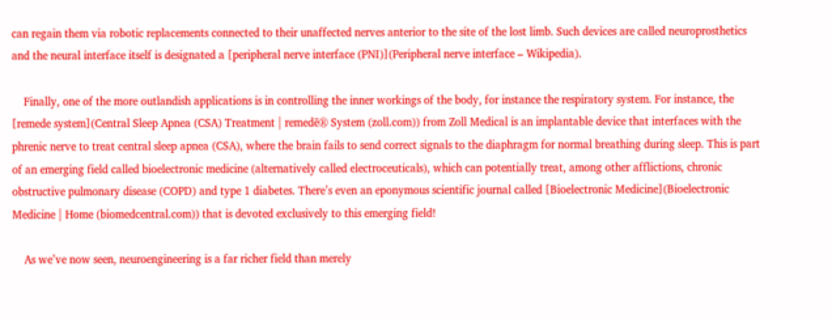can regain them via robotic replacements connected to their unaffected nerves anterior to the site of the lost limb. Such devices are called neuroprosthetics and the neural interface itself is designated a [peripheral nerve interface (PNI)](Peripheral nerve interface – Wikipedia).

    Finally, one of the more outlandish applications is in controlling the inner workings of the body, for instance the respiratory system. For instance, the [remede system](Central Sleep Apnea (CSA) Treatment | remedē® System (zoll.com)) from Zoll Medical is an implantable device that interfaces with the phrenic nerve to treat central sleep apnea (CSA), where the brain fails to send correct signals to the diaphragm for normal breathing during sleep. This is part of an emerging field called bioelectronic medicine (alternatively called electroceuticals), which can potentially treat, among other afflictions, chronic obstructive pulmonary disease (COPD) and type 1 diabetes. There’s even an eponymous scientific journal called [Bioelectronic Medicine](Bioelectronic Medicine | Home (biomedcentral.com)) that is devoted exclusively to this emerging field!

    As we’ve now seen, neuroengineering is a far richer field than merely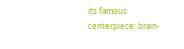its famous centerpiece: brain-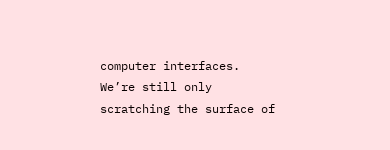computer interfaces. We’re still only scratching the surface of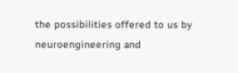the possibilities offered to us by neuroengineering and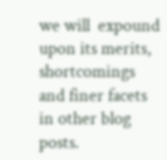we will  expound upon its merits, shortcomings and finer facets in other blog posts.